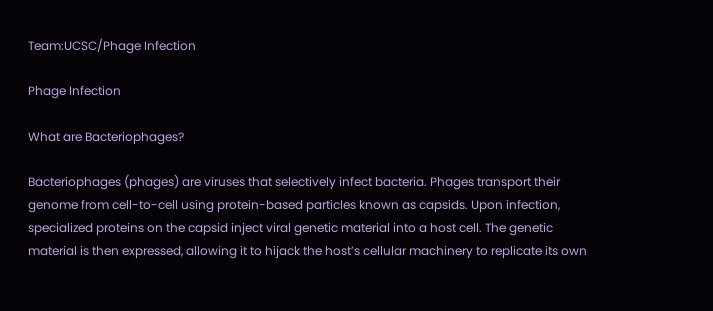Team:UCSC/Phage Infection

Phage Infection

What are Bacteriophages?

Bacteriophages (phages) are viruses that selectively infect bacteria. Phages transport their genome from cell-to-cell using protein-based particles known as capsids. Upon infection, specialized proteins on the capsid inject viral genetic material into a host cell. The genetic material is then expressed, allowing it to hijack the host’s cellular machinery to replicate its own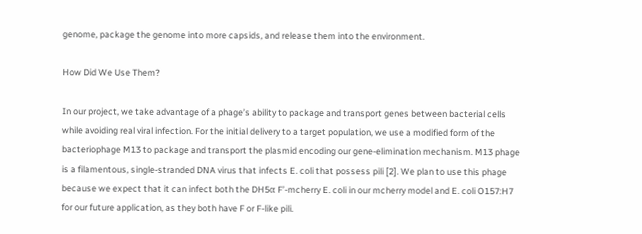genome, package the genome into more capsids, and release them into the environment.

How Did We Use Them?

In our project, we take advantage of a phage’s ability to package and transport genes between bacterial cells while avoiding real viral infection. For the initial delivery to a target population, we use a modified form of the bacteriophage M13 to package and transport the plasmid encoding our gene-elimination mechanism. M13 phage is a filamentous, single-stranded DNA virus that infects E. coli that possess pili [2]. We plan to use this phage because we expect that it can infect both the DH5α F’-mcherry E. coli in our mcherry model and E. coli O157:H7 for our future application, as they both have F or F-like pili.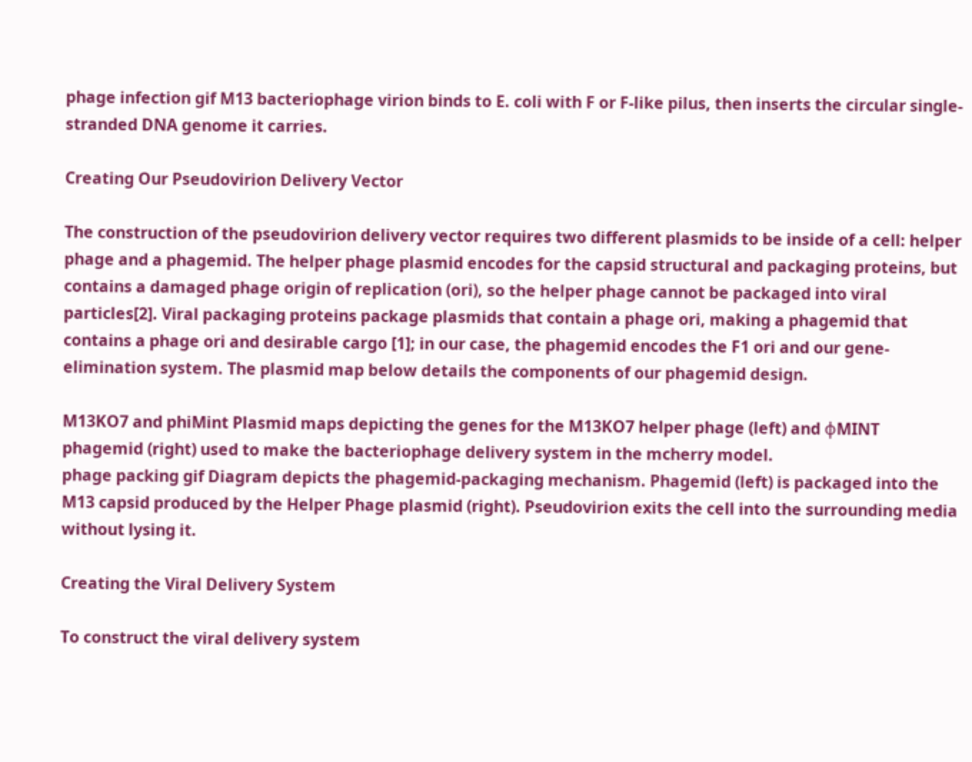phage infection gif M13 bacteriophage virion binds to E. coli with F or F-like pilus, then inserts the circular single-stranded DNA genome it carries.

Creating Our Pseudovirion Delivery Vector

The construction of the pseudovirion delivery vector requires two different plasmids to be inside of a cell: helper phage and a phagemid. The helper phage plasmid encodes for the capsid structural and packaging proteins, but contains a damaged phage origin of replication (ori), so the helper phage cannot be packaged into viral particles[2]. Viral packaging proteins package plasmids that contain a phage ori, making a phagemid that contains a phage ori and desirable cargo [1]; in our case, the phagemid encodes the F1 ori and our gene-elimination system. The plasmid map below details the components of our phagemid design.

M13KO7 and phiMint Plasmid maps depicting the genes for the M13KO7 helper phage (left) and φMINT phagemid (right) used to make the bacteriophage delivery system in the mcherry model.
phage packing gif Diagram depicts the phagemid-packaging mechanism. Phagemid (left) is packaged into the M13 capsid produced by the Helper Phage plasmid (right). Pseudovirion exits the cell into the surrounding media without lysing it.

Creating the Viral Delivery System

To construct the viral delivery system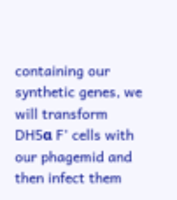containing our synthetic genes, we will transform DH5α F’ cells with our phagemid and then infect them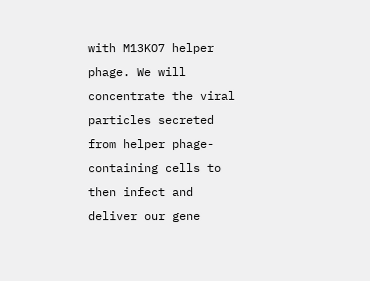with M13KO7 helper phage. We will concentrate the viral particles secreted from helper phage-containing cells to then infect and deliver our gene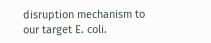disruption mechanism to our target E. coli.